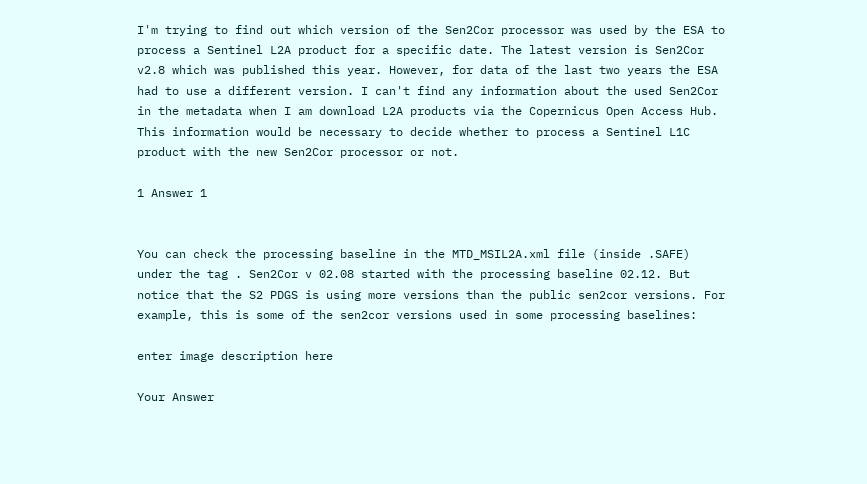I'm trying to find out which version of the Sen2Cor processor was used by the ESA to process a Sentinel L2A product for a specific date. The latest version is Sen2Cor v2.8 which was published this year. However, for data of the last two years the ESA had to use a different version. I can't find any information about the used Sen2Cor in the metadata when I am download L2A products via the Copernicus Open Access Hub. This information would be necessary to decide whether to process a Sentinel L1C product with the new Sen2Cor processor or not.

1 Answer 1


You can check the processing baseline in the MTD_MSIL2A.xml file (inside .SAFE) under the tag . Sen2Cor v 02.08 started with the processing baseline 02.12. But notice that the S2 PDGS is using more versions than the public sen2cor versions. For example, this is some of the sen2cor versions used in some processing baselines:

enter image description here

Your Answer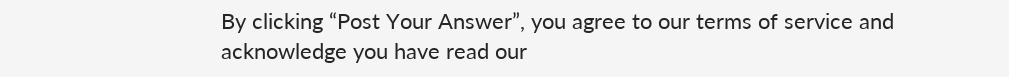By clicking “Post Your Answer”, you agree to our terms of service and acknowledge you have read our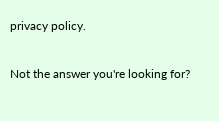privacy policy.

Not the answer you're looking for?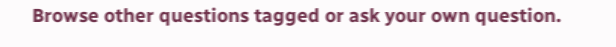Browse other questions tagged or ask your own question.